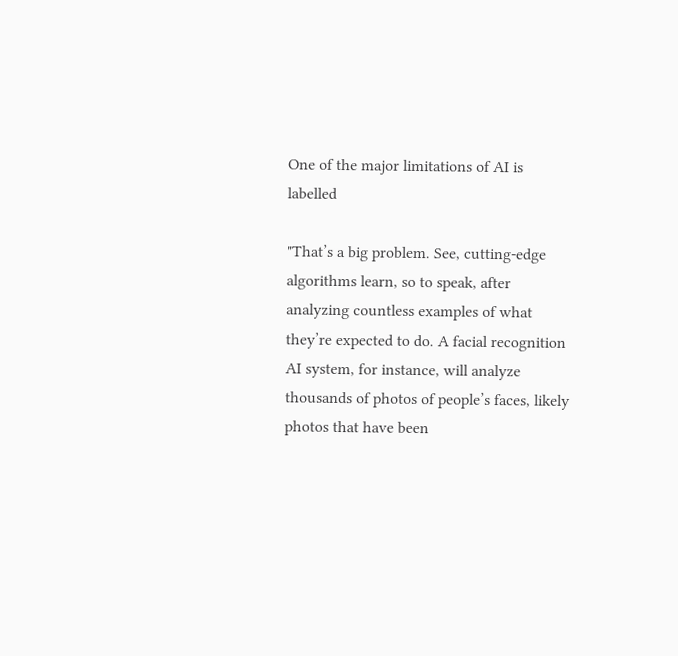One of the major limitations of AI is labelled

"That’s a big problem. See, cutting-edge algorithms learn, so to speak, after analyzing countless examples of what they’re expected to do. A facial recognition AI system, for instance, will analyze thousands of photos of people’s faces, likely photos that have been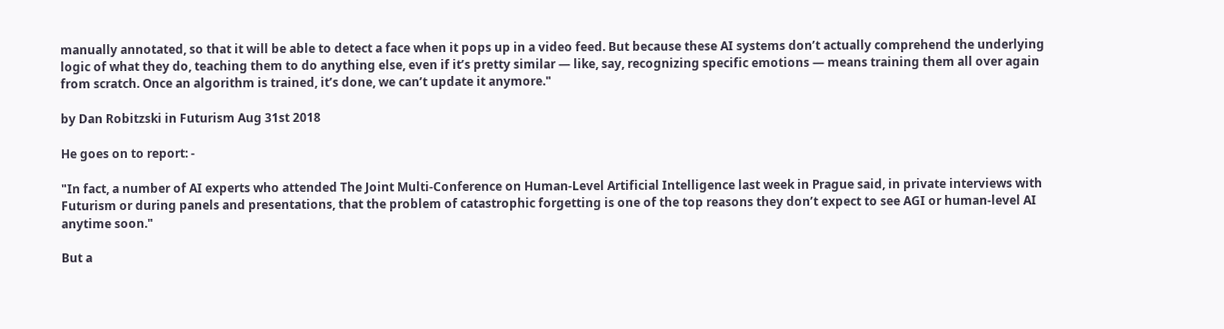manually annotated, so that it will be able to detect a face when it pops up in a video feed. But because these AI systems don’t actually comprehend the underlying logic of what they do, teaching them to do anything else, even if it’s pretty similar — like, say, recognizing specific emotions — means training them all over again from scratch. Once an algorithm is trained, it’s done, we can’t update it anymore."

by Dan Robitzski in Futurism Aug 31st 2018

He goes on to report: -

"In fact, a number of AI experts who attended The Joint Multi-Conference on Human-Level Artificial Intelligence last week in Prague said, in private interviews with Futurism or during panels and presentations, that the problem of catastrophic forgetting is one of the top reasons they don’t expect to see AGI or human-level AI anytime soon."

But a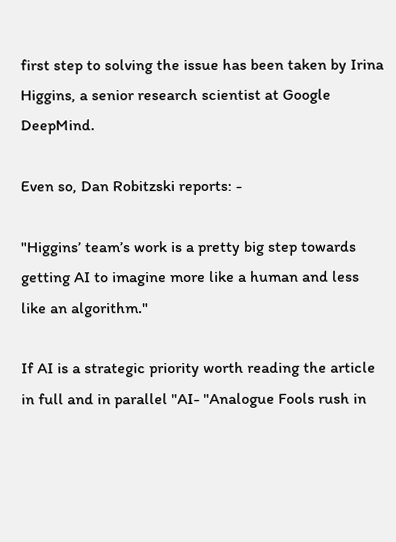first step to solving the issue has been taken by Irina Higgins, a senior research scientist at Google DeepMind.

Even so, Dan Robitzski reports: -

"Higgins’ team’s work is a pretty big step towards getting AI to imagine more like a human and less like an algorithm."

If AI is a strategic priority worth reading the article in full and in parallel "AI- "Analogue Fools rush in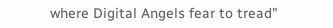where Digital Angels fear to tread"